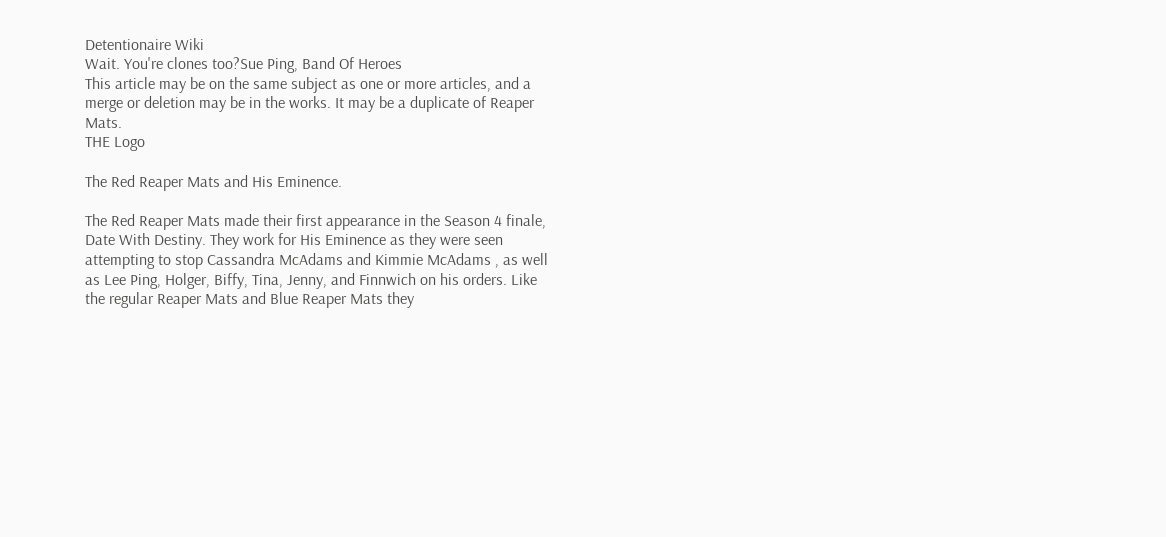Detentionaire Wiki
Wait. You're clones too?Sue Ping, Band Of Heroes
This article may be on the same subject as one or more articles, and a merge or deletion may be in the works. It may be a duplicate of Reaper Mats.
THE Logo

The Red Reaper Mats and His Eminence.

The Red Reaper Mats made their first appearance in the Season 4 finale, Date With Destiny. They work for His Eminence as they were seen attempting to stop Cassandra McAdams and Kimmie McAdams , as well as Lee Ping, Holger, Biffy, Tina, Jenny, and Finnwich on his orders. Like the regular Reaper Mats and Blue Reaper Mats they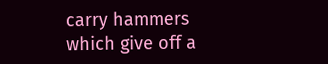carry hammers which give off a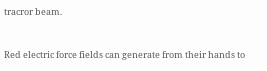tracror beam.


Red electric force fields can generate from their hands to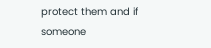protect them and if someone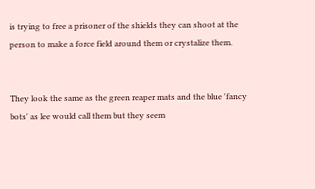is trying to free a prisoner of the shields they can shoot at the person to make a force field around them or crystalize them.


They look the same as the green reaper mats and the blue 'fancy bots' as lee would call them but they seem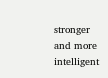stronger and more intelligent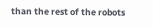than the rest of the robots